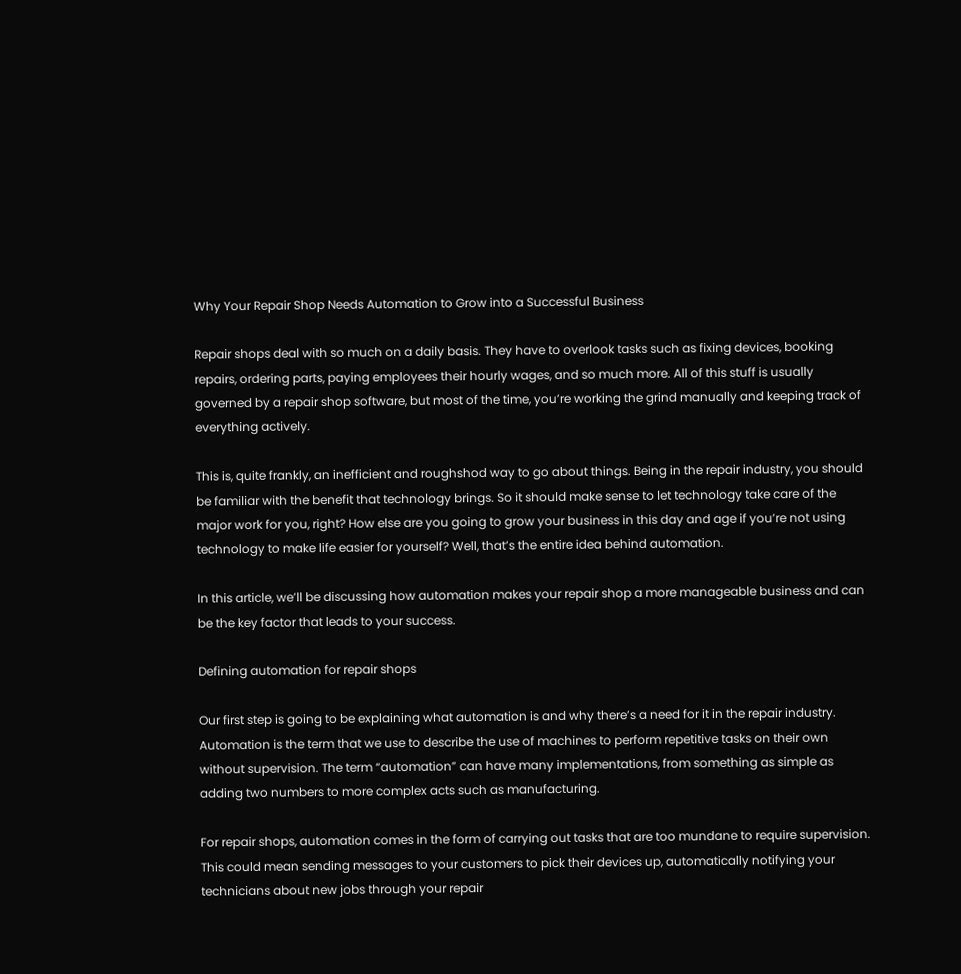Why Your Repair Shop Needs Automation to Grow into a Successful Business

Repair shops deal with so much on a daily basis. They have to overlook tasks such as fixing devices, booking repairs, ordering parts, paying employees their hourly wages, and so much more. All of this stuff is usually governed by a repair shop software, but most of the time, you’re working the grind manually and keeping track of everything actively.

This is, quite frankly, an inefficient and roughshod way to go about things. Being in the repair industry, you should be familiar with the benefit that technology brings. So it should make sense to let technology take care of the major work for you, right? How else are you going to grow your business in this day and age if you’re not using technology to make life easier for yourself? Well, that’s the entire idea behind automation.

In this article, we’ll be discussing how automation makes your repair shop a more manageable business and can be the key factor that leads to your success.

Defining automation for repair shops

Our first step is going to be explaining what automation is and why there’s a need for it in the repair industry. Automation is the term that we use to describe the use of machines to perform repetitive tasks on their own without supervision. The term “automation” can have many implementations, from something as simple as adding two numbers to more complex acts such as manufacturing.

For repair shops, automation comes in the form of carrying out tasks that are too mundane to require supervision. This could mean sending messages to your customers to pick their devices up, automatically notifying your technicians about new jobs through your repair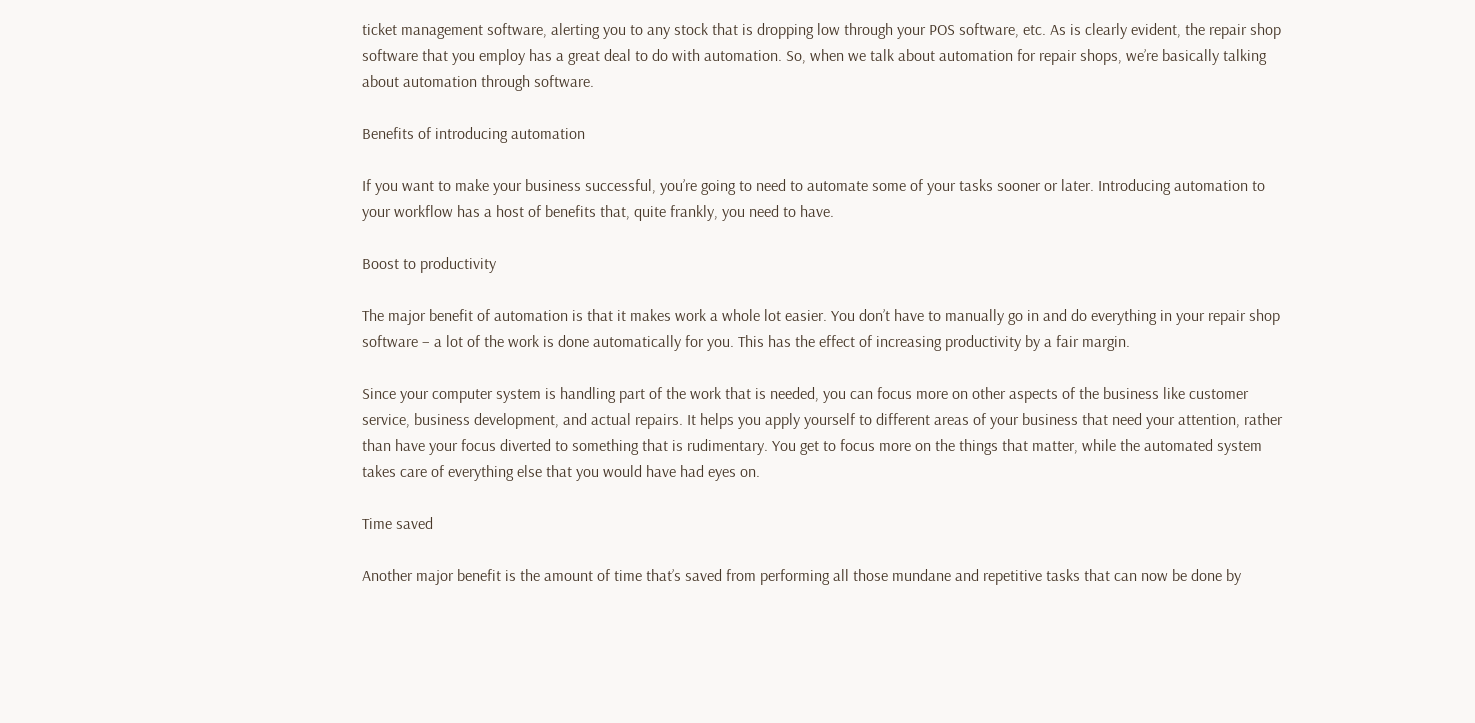ticket management software, alerting you to any stock that is dropping low through your POS software, etc. As is clearly evident, the repair shop software that you employ has a great deal to do with automation. So, when we talk about automation for repair shops, we’re basically talking about automation through software.

Benefits of introducing automation

If you want to make your business successful, you’re going to need to automate some of your tasks sooner or later. Introducing automation to your workflow has a host of benefits that, quite frankly, you need to have.

Boost to productivity

The major benefit of automation is that it makes work a whole lot easier. You don’t have to manually go in and do everything in your repair shop software – a lot of the work is done automatically for you. This has the effect of increasing productivity by a fair margin.

Since your computer system is handling part of the work that is needed, you can focus more on other aspects of the business like customer service, business development, and actual repairs. It helps you apply yourself to different areas of your business that need your attention, rather than have your focus diverted to something that is rudimentary. You get to focus more on the things that matter, while the automated system takes care of everything else that you would have had eyes on.

Time saved

Another major benefit is the amount of time that’s saved from performing all those mundane and repetitive tasks that can now be done by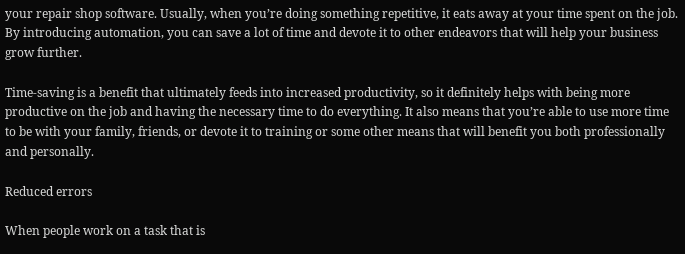your repair shop software. Usually, when you’re doing something repetitive, it eats away at your time spent on the job. By introducing automation, you can save a lot of time and devote it to other endeavors that will help your business grow further.

Time-saving is a benefit that ultimately feeds into increased productivity, so it definitely helps with being more productive on the job and having the necessary time to do everything. It also means that you’re able to use more time to be with your family, friends, or devote it to training or some other means that will benefit you both professionally and personally.

Reduced errors

When people work on a task that is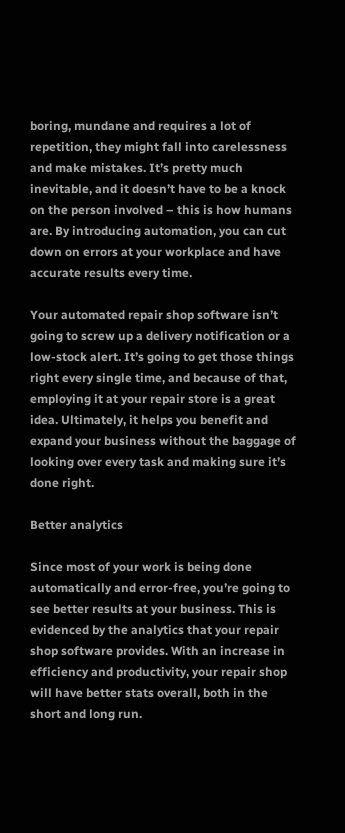boring, mundane and requires a lot of repetition, they might fall into carelessness and make mistakes. It’s pretty much inevitable, and it doesn’t have to be a knock on the person involved – this is how humans are. By introducing automation, you can cut down on errors at your workplace and have accurate results every time.

Your automated repair shop software isn’t going to screw up a delivery notification or a low-stock alert. It’s going to get those things right every single time, and because of that, employing it at your repair store is a great idea. Ultimately, it helps you benefit and expand your business without the baggage of looking over every task and making sure it’s done right.

Better analytics

Since most of your work is being done automatically and error-free, you’re going to see better results at your business. This is evidenced by the analytics that your repair shop software provides. With an increase in efficiency and productivity, your repair shop will have better stats overall, both in the short and long run.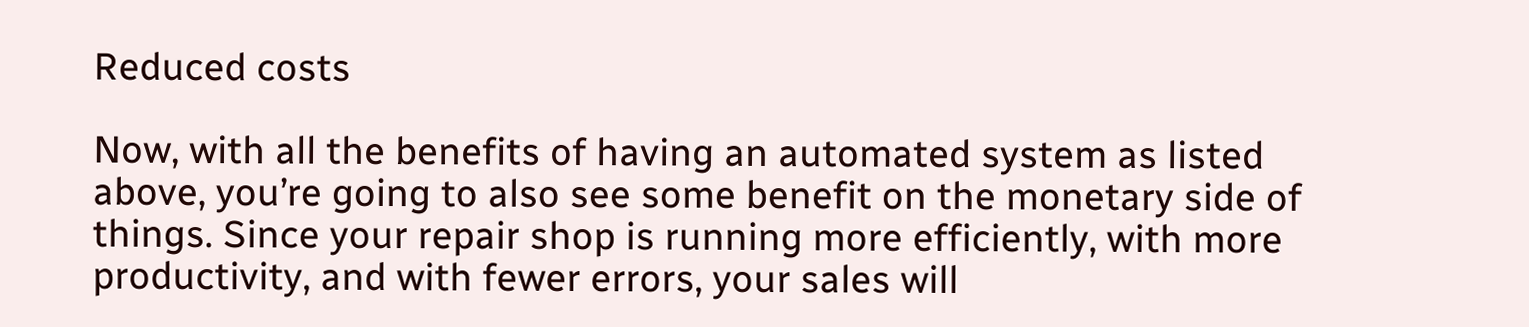Reduced costs

Now, with all the benefits of having an automated system as listed above, you’re going to also see some benefit on the monetary side of things. Since your repair shop is running more efficiently, with more productivity, and with fewer errors, your sales will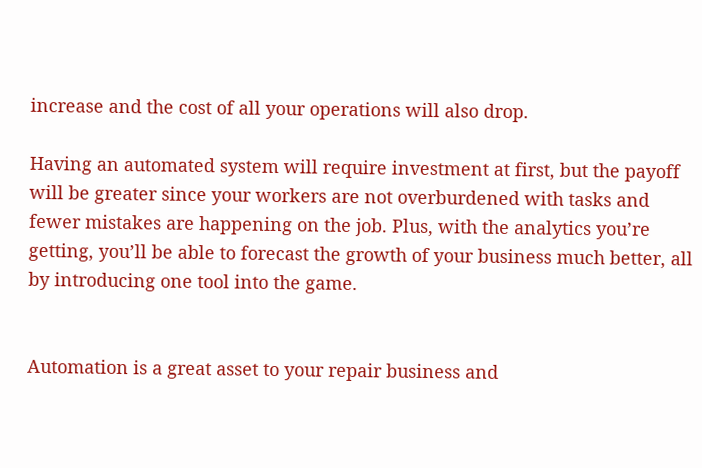increase and the cost of all your operations will also drop.

Having an automated system will require investment at first, but the payoff will be greater since your workers are not overburdened with tasks and fewer mistakes are happening on the job. Plus, with the analytics you’re getting, you’ll be able to forecast the growth of your business much better, all by introducing one tool into the game.


Automation is a great asset to your repair business and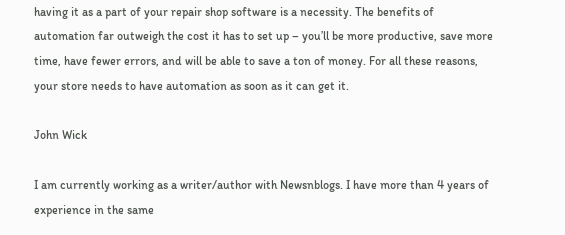having it as a part of your repair shop software is a necessity. The benefits of automation far outweigh the cost it has to set up – you’ll be more productive, save more time, have fewer errors, and will be able to save a ton of money. For all these reasons, your store needs to have automation as soon as it can get it.

John Wick

I am currently working as a writer/author with Newsnblogs. I have more than 4 years of experience in the same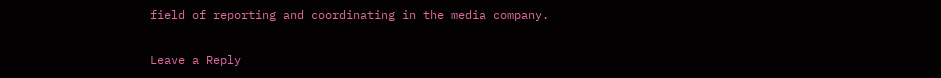field of reporting and coordinating in the media company.

Leave a Reply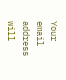Your email address will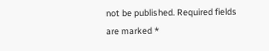not be published. Required fields are marked *